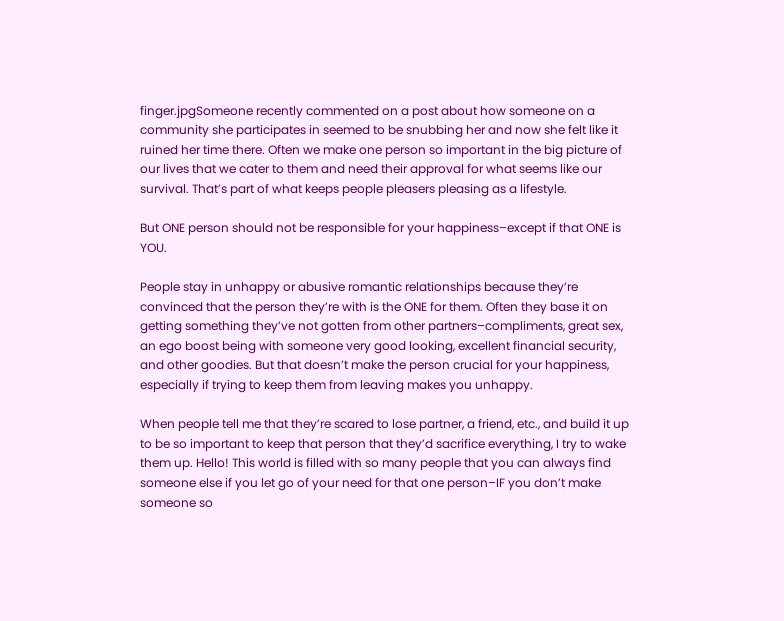finger.jpgSomeone recently commented on a post about how someone on a community she participates in seemed to be snubbing her and now she felt like it ruined her time there. Often we make one person so important in the big picture of our lives that we cater to them and need their approval for what seems like our survival. That’s part of what keeps people pleasers pleasing as a lifestyle.

But ONE person should not be responsible for your happiness–except if that ONE is YOU.

People stay in unhappy or abusive romantic relationships because they’re convinced that the person they’re with is the ONE for them. Often they base it on getting something they’ve not gotten from other partners–compliments, great sex, an ego boost being with someone very good looking, excellent financial security, and other goodies. But that doesn’t make the person crucial for your happiness, especially if trying to keep them from leaving makes you unhappy.

When people tell me that they’re scared to lose partner, a friend, etc., and build it up to be so important to keep that person that they’d sacrifice everything, I try to wake them up. Hello! This world is filled with so many people that you can always find someone else if you let go of your need for that one person–IF you don’t make someone so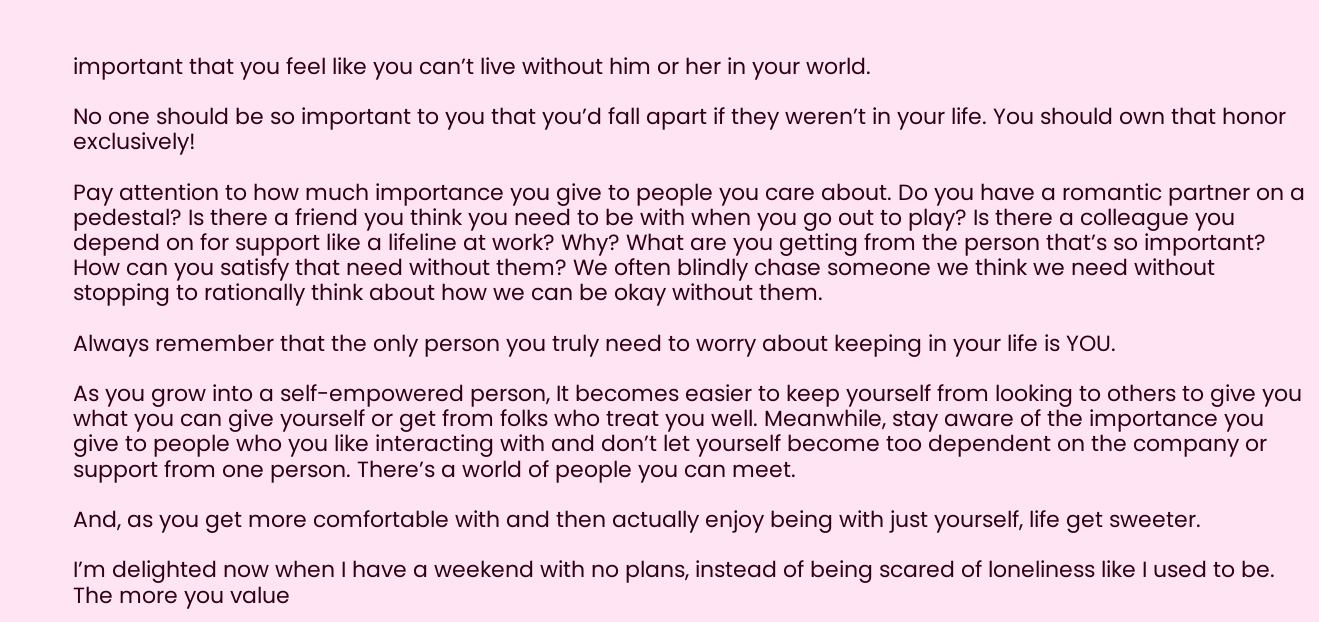important that you feel like you can’t live without him or her in your world.

No one should be so important to you that you’d fall apart if they weren’t in your life. You should own that honor exclusively!

Pay attention to how much importance you give to people you care about. Do you have a romantic partner on a pedestal? Is there a friend you think you need to be with when you go out to play? Is there a colleague you depend on for support like a lifeline at work? Why? What are you getting from the person that’s so important? How can you satisfy that need without them? We often blindly chase someone we think we need without stopping to rationally think about how we can be okay without them.

Always remember that the only person you truly need to worry about keeping in your life is YOU.

As you grow into a self-empowered person, It becomes easier to keep yourself from looking to others to give you what you can give yourself or get from folks who treat you well. Meanwhile, stay aware of the importance you give to people who you like interacting with and don’t let yourself become too dependent on the company or support from one person. There’s a world of people you can meet.

And, as you get more comfortable with and then actually enjoy being with just yourself, life get sweeter.

I’m delighted now when I have a weekend with no plans, instead of being scared of loneliness like I used to be. The more you value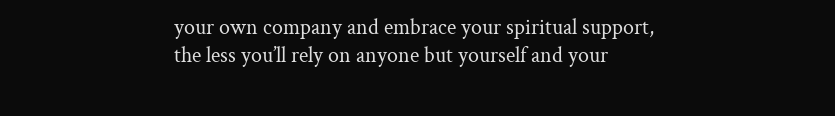your own company and embrace your spiritual support, the less you’ll rely on anyone but yourself and your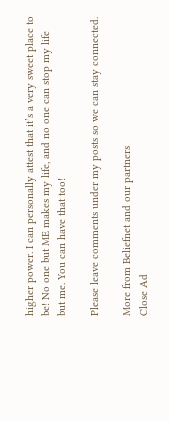higher power. I can personally attest that it’s a very sweet place to be! No one but ME makes my life, and no one can stop my life but me. You can have that too!

Please leave comments under my posts so we can stay connected.

More from Beliefnet and our partners
Close Ad